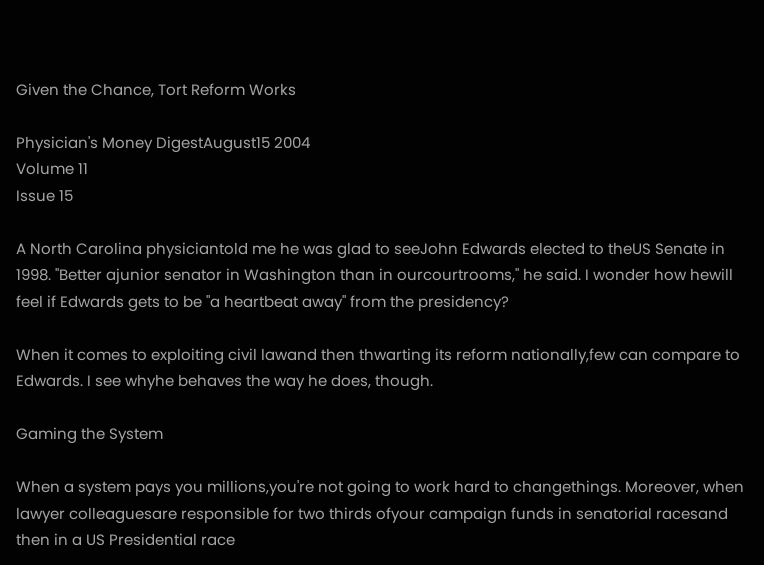Given the Chance, Tort Reform Works

Physician's Money DigestAugust15 2004
Volume 11
Issue 15

A North Carolina physiciantold me he was glad to seeJohn Edwards elected to theUS Senate in 1998. "Better ajunior senator in Washington than in ourcourtrooms," he said. I wonder how hewill feel if Edwards gets to be "a heartbeat away" from the presidency?

When it comes to exploiting civil lawand then thwarting its reform nationally,few can compare to Edwards. I see whyhe behaves the way he does, though.

Gaming the System

When a system pays you millions,you're not going to work hard to changethings. Moreover, when lawyer colleaguesare responsible for two thirds ofyour campaign funds in senatorial racesand then in a US Presidential race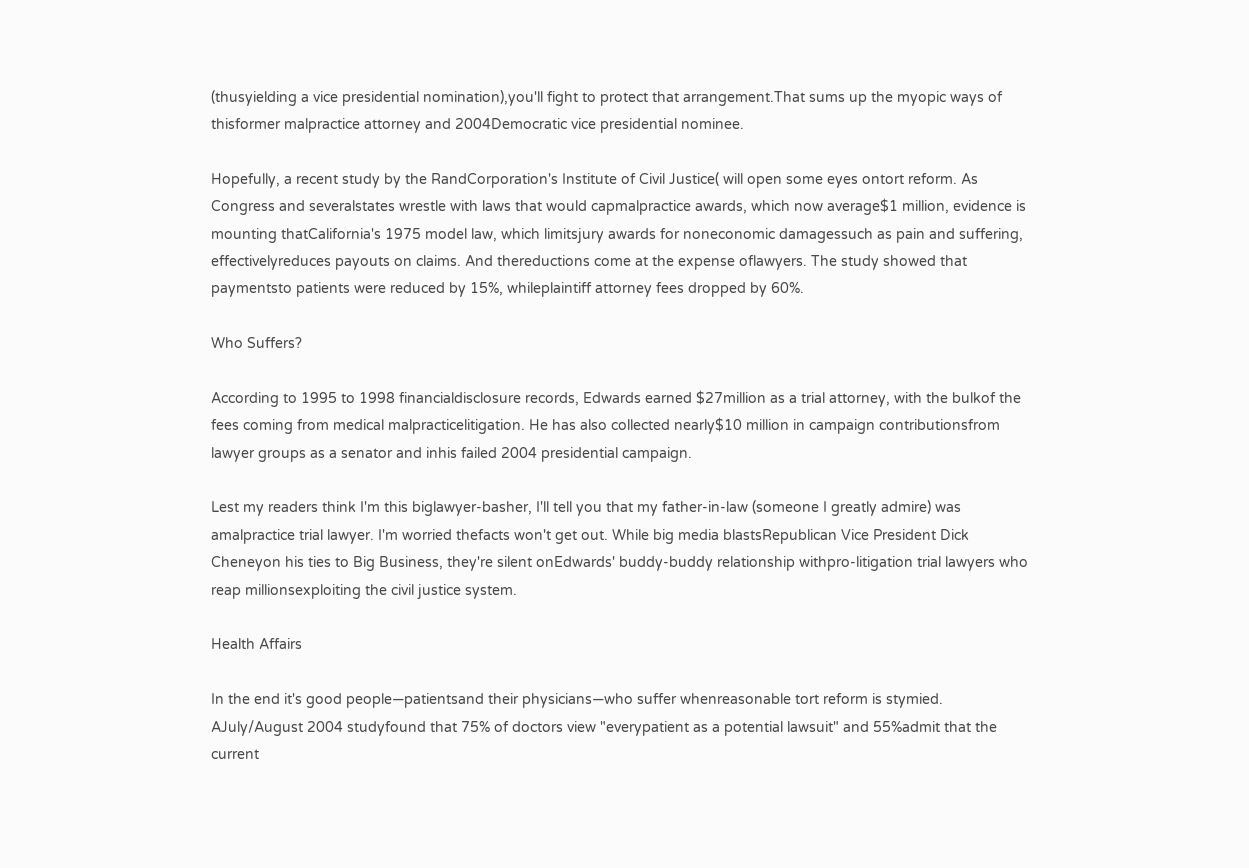(thusyielding a vice presidential nomination),you'll fight to protect that arrangement.That sums up the myopic ways of thisformer malpractice attorney and 2004Democratic vice presidential nominee.

Hopefully, a recent study by the RandCorporation's Institute of Civil Justice( will open some eyes ontort reform. As Congress and severalstates wrestle with laws that would capmalpractice awards, which now average$1 million, evidence is mounting thatCalifornia's 1975 model law, which limitsjury awards for noneconomic damagessuch as pain and suffering, effectivelyreduces payouts on claims. And thereductions come at the expense oflawyers. The study showed that paymentsto patients were reduced by 15%, whileplaintiff attorney fees dropped by 60%.

Who Suffers?

According to 1995 to 1998 financialdisclosure records, Edwards earned $27million as a trial attorney, with the bulkof the fees coming from medical malpracticelitigation. He has also collected nearly$10 million in campaign contributionsfrom lawyer groups as a senator and inhis failed 2004 presidential campaign.

Lest my readers think I'm this biglawyer-basher, I'll tell you that my father-in-law (someone I greatly admire) was amalpractice trial lawyer. I'm worried thefacts won't get out. While big media blastsRepublican Vice President Dick Cheneyon his ties to Big Business, they're silent onEdwards' buddy-buddy relationship withpro-litigation trial lawyers who reap millionsexploiting the civil justice system.

Health Affairs

In the end it's good people—patientsand their physicians—who suffer whenreasonable tort reform is stymied. AJuly/August 2004 studyfound that 75% of doctors view "everypatient as a potential lawsuit" and 55%admit that the current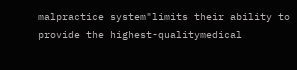malpractice system"limits their ability to provide the highest-qualitymedical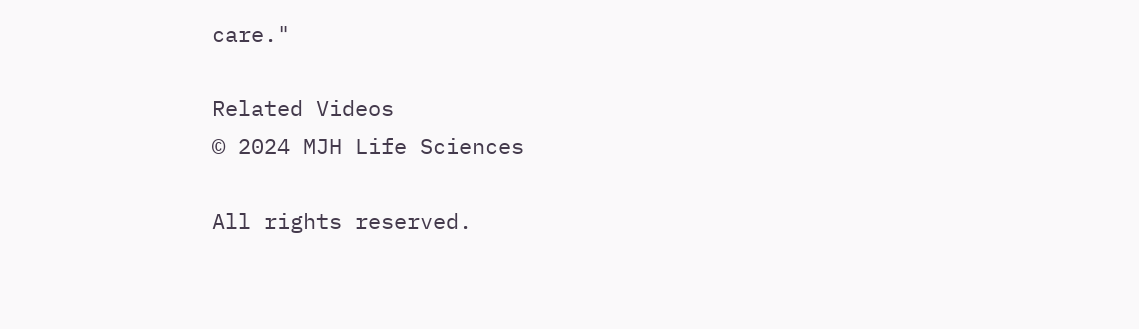care."

Related Videos
© 2024 MJH Life Sciences

All rights reserved.